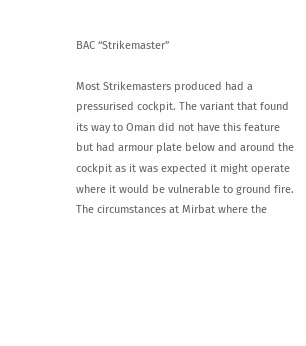BAC “Strikemaster”

Most Strikemasters produced had a pressurised cockpit. The variant that found its way to Oman did not have this feature but had armour plate below and around the cockpit as it was expected it might operate where it would be vulnerable to ground fire. The circumstances at Mirbat where the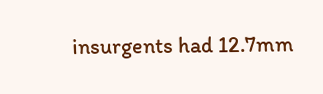insurgents had 12.7mm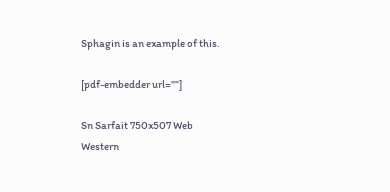Sphagin is an example of this.

[pdf-embedder url=””]

Sn Sarfait 750x507 Web
Western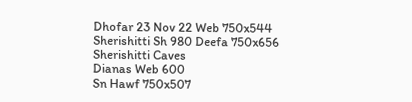Dhofar 23 Nov 22 Web 750x544
Sherishitti Sh 980 Deefa 750x656
Sherishitti Caves
Dianas Web 600
Sn Hawf 750x507